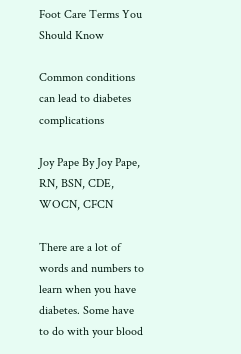Foot Care Terms You Should Know

Common conditions can lead to diabetes complications

Joy Pape By Joy Pape, RN, BSN, CDE, WOCN, CFCN

There are a lot of words and numbers to learn when you have diabetes. Some have to do with your blood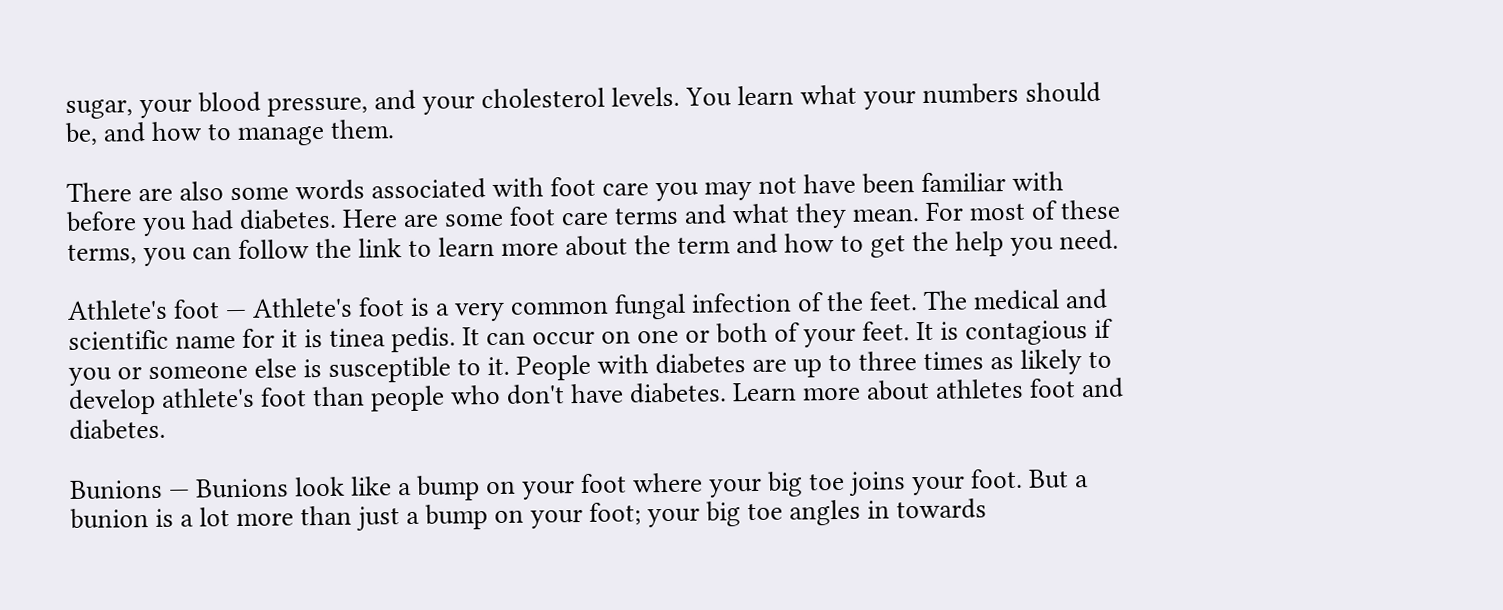sugar, your blood pressure, and your cholesterol levels. You learn what your numbers should be, and how to manage them.

There are also some words associated with foot care you may not have been familiar with before you had diabetes. Here are some foot care terms and what they mean. For most of these terms, you can follow the link to learn more about the term and how to get the help you need.

Athlete's foot — Athlete's foot is a very common fungal infection of the feet. The medical and scientific name for it is tinea pedis. It can occur on one or both of your feet. It is contagious if you or someone else is susceptible to it. People with diabetes are up to three times as likely to develop athlete's foot than people who don't have diabetes. Learn more about athletes foot and diabetes.

Bunions — Bunions look like a bump on your foot where your big toe joins your foot. But a bunion is a lot more than just a bump on your foot; your big toe angles in towards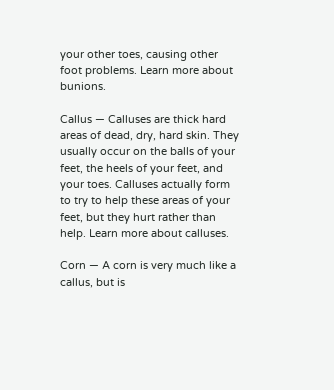your other toes, causing other foot problems. Learn more about bunions.

Callus — Calluses are thick hard areas of dead, dry, hard skin. They usually occur on the balls of your feet, the heels of your feet, and your toes. Calluses actually form to try to help these areas of your feet, but they hurt rather than help. Learn more about calluses.

Corn — A corn is very much like a callus, but is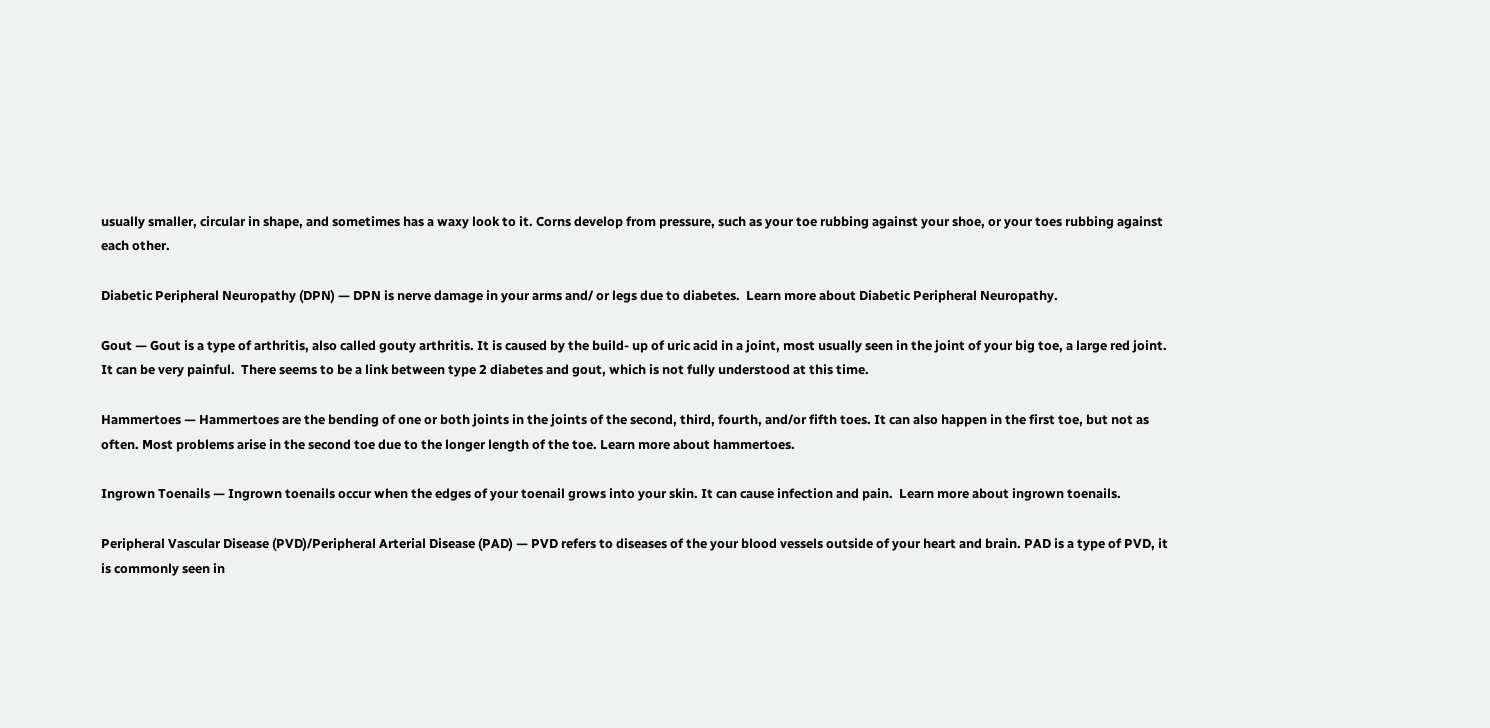usually smaller, circular in shape, and sometimes has a waxy look to it. Corns develop from pressure, such as your toe rubbing against your shoe, or your toes rubbing against each other.

Diabetic Peripheral Neuropathy (DPN) — DPN is nerve damage in your arms and/ or legs due to diabetes.  Learn more about Diabetic Peripheral Neuropathy.

Gout — Gout is a type of arthritis, also called gouty arthritis. It is caused by the build- up of uric acid in a joint, most usually seen in the joint of your big toe, a large red joint. It can be very painful.  There seems to be a link between type 2 diabetes and gout, which is not fully understood at this time.

Hammertoes — Hammertoes are the bending of one or both joints in the joints of the second, third, fourth, and/or fifth toes. It can also happen in the first toe, but not as often. Most problems arise in the second toe due to the longer length of the toe. Learn more about hammertoes.

Ingrown Toenails — Ingrown toenails occur when the edges of your toenail grows into your skin. It can cause infection and pain.  Learn more about ingrown toenails.

Peripheral Vascular Disease (PVD)/Peripheral Arterial Disease (PAD) — PVD refers to diseases of the your blood vessels outside of your heart and brain. PAD is a type of PVD, it is commonly seen in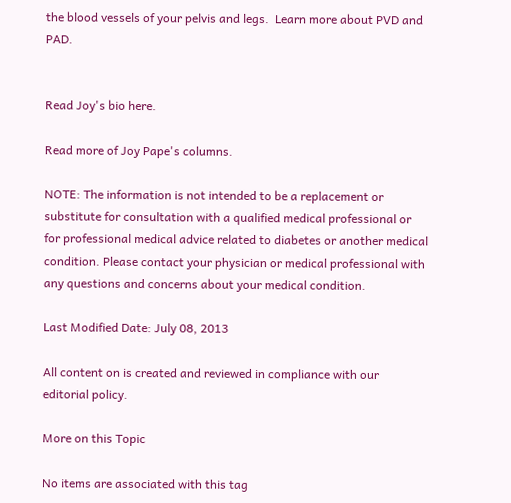the blood vessels of your pelvis and legs.  Learn more about PVD and PAD.


Read Joy's bio here.

Read more of Joy Pape's columns.

NOTE: The information is not intended to be a replacement or substitute for consultation with a qualified medical professional or for professional medical advice related to diabetes or another medical condition. Please contact your physician or medical professional with any questions and concerns about your medical condition.

Last Modified Date: July 08, 2013

All content on is created and reviewed in compliance with our editorial policy.

More on this Topic

No items are associated with this tag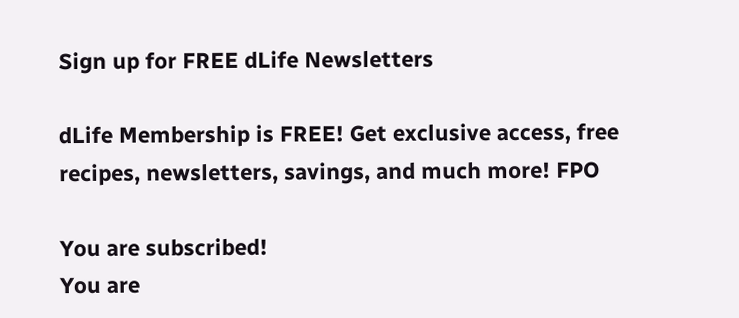Sign up for FREE dLife Newsletters

dLife Membership is FREE! Get exclusive access, free recipes, newsletters, savings, and much more! FPO

You are subscribed!
You are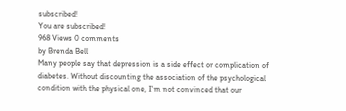subscribed!
You are subscribed!
968 Views 0 comments
by Brenda Bell
Many people say that depression is a side effect or complication of diabetes. Without discounting the association of the psychological condition with the physical one, I'm not convinced that our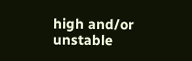high and/or unstable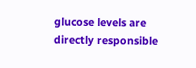glucose levels are directly responsible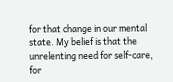for that change in our mental state. My belief is that the unrelenting need for self-care, for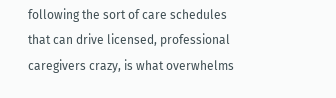following the sort of care schedules that can drive licensed, professional caregivers crazy, is what overwhelms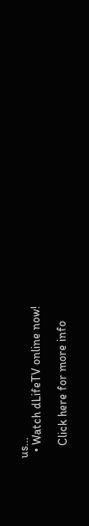us...
  • Watch dLifeTV online now!

    Click here for more info